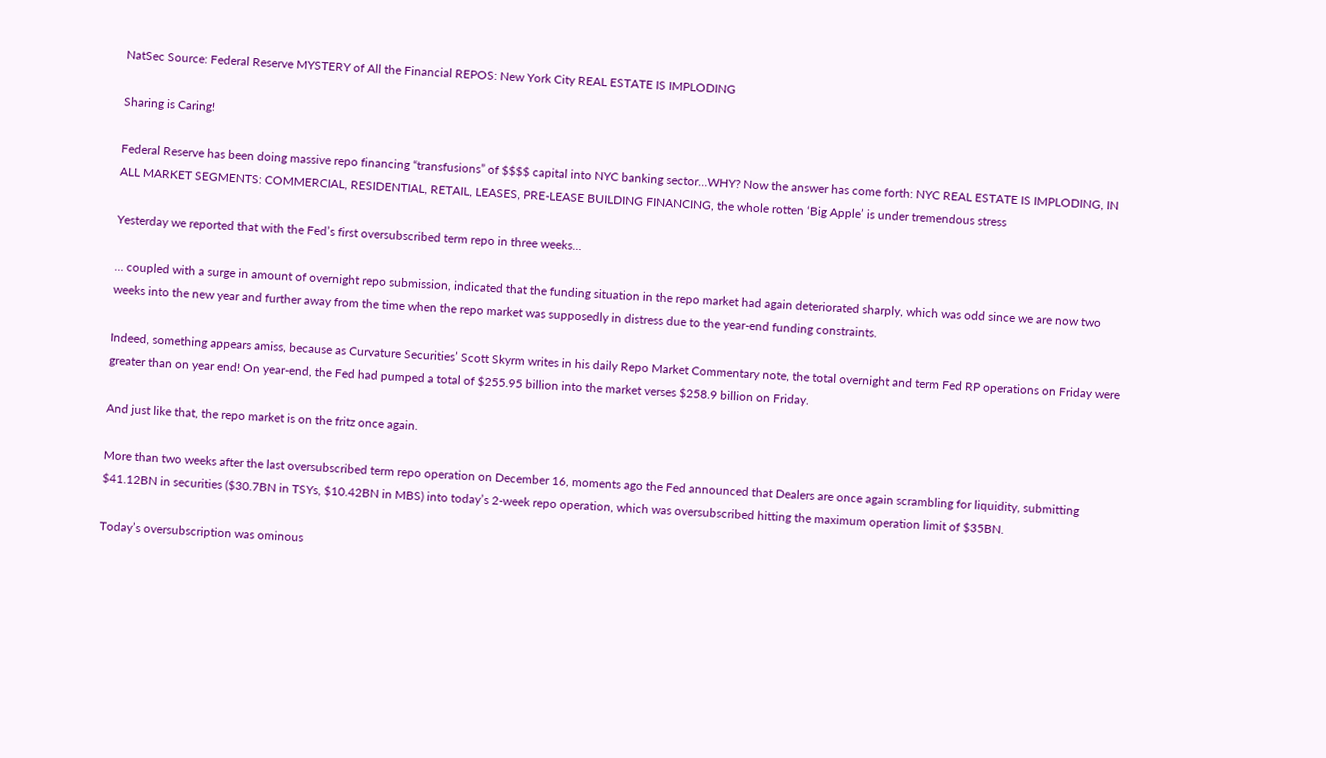NatSec Source: Federal Reserve MYSTERY of All the Financial REPOS: New York City REAL ESTATE IS IMPLODING

Sharing is Caring!

Federal Reserve has been doing massive repo financing “transfusions” of $$$$ capital into NYC banking sector…WHY? Now the answer has come forth: NYC REAL ESTATE IS IMPLODING, IN ALL MARKET SEGMENTS: COMMERCIAL, RESIDENTIAL, RETAIL, LEASES, PRE-LEASE BUILDING FINANCING, the whole rotten ‘Big Apple’ is under tremendous stress

Yesterday we reported that with the Fed’s first oversubscribed term repo in three weeks…

… coupled with a surge in amount of overnight repo submission, indicated that the funding situation in the repo market had again deteriorated sharply, which was odd since we are now two weeks into the new year and further away from the time when the repo market was supposedly in distress due to the year-end funding constraints.

Indeed, something appears amiss, because as Curvature Securities’ Scott Skyrm writes in his daily Repo Market Commentary note, the total overnight and term Fed RP operations on Friday were greater than on year end! On year-end, the Fed had pumped a total of $255.95 billion into the market verses $258.9 billion on Friday.

And just like that, the repo market is on the fritz once again.

More than two weeks after the last oversubscribed term repo operation on December 16, moments ago the Fed announced that Dealers are once again scrambling for liquidity, submitting $41.12BN in securities ($30.7BN in TSYs, $10.42BN in MBS) into today’s 2-week repo operation, which was oversubscribed hitting the maximum operation limit of $35BN.

Today’s oversubscription was ominous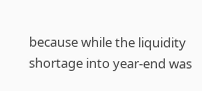because while the liquidity shortage into year-end was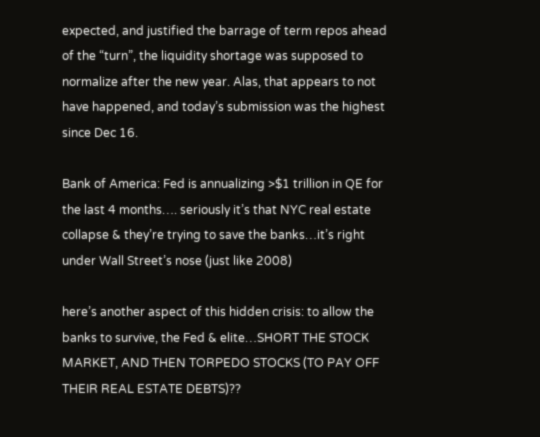expected, and justified the barrage of term repos ahead of the “turn”, the liquidity shortage was supposed to normalize after the new year. Alas, that appears to not have happened, and today’s submission was the highest since Dec 16.

Bank of America: Fed is annualizing >$1 trillion in QE for the last 4 months…. seriously it’s that NYC real estate collapse & they’re trying to save the banks…it’s right under Wall Street’s nose (just like 2008)

here’s another aspect of this hidden crisis: to allow the banks to survive, the Fed & elite…SHORT THE STOCK MARKET, AND THEN TORPEDO STOCKS (TO PAY OFF THEIR REAL ESTATE DEBTS)??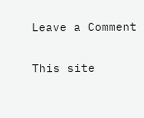Leave a Comment

This site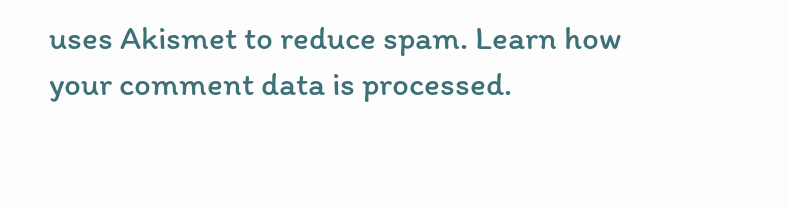uses Akismet to reduce spam. Learn how your comment data is processed.